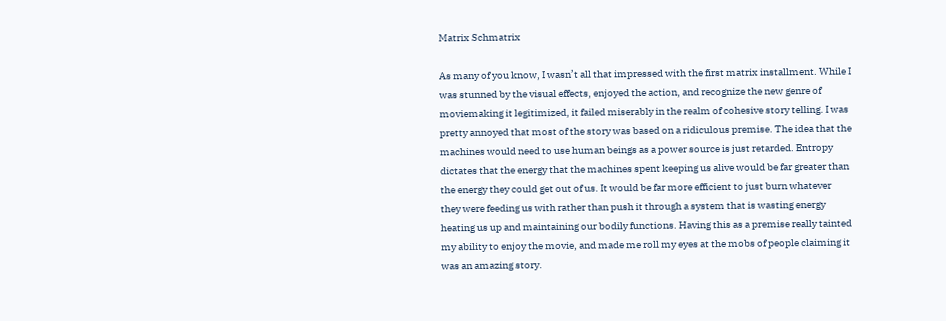Matrix Schmatrix

As many of you know, I wasn’t all that impressed with the first matrix installment. While I was stunned by the visual effects, enjoyed the action, and recognize the new genre of moviemaking it legitimized, it failed miserably in the realm of cohesive story telling. I was pretty annoyed that most of the story was based on a ridiculous premise. The idea that the machines would need to use human beings as a power source is just retarded. Entropy dictates that the energy that the machines spent keeping us alive would be far greater than the energy they could get out of us. It would be far more efficient to just burn whatever they were feeding us with rather than push it through a system that is wasting energy heating us up and maintaining our bodily functions. Having this as a premise really tainted my ability to enjoy the movie, and made me roll my eyes at the mobs of people claiming it was an amazing story.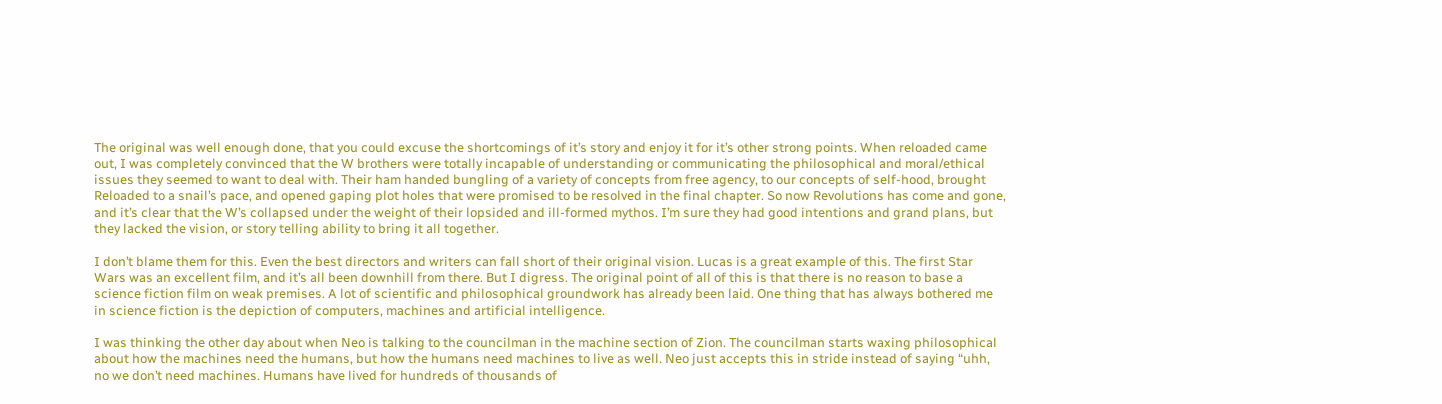The original was well enough done, that you could excuse the shortcomings of it’s story and enjoy it for it’s other strong points. When reloaded came out, I was completely convinced that the W brothers were totally incapable of understanding or communicating the philosophical and moral/ethical issues they seemed to want to deal with. Their ham handed bungling of a variety of concepts from free agency, to our concepts of self-hood, brought Reloaded to a snail’s pace, and opened gaping plot holes that were promised to be resolved in the final chapter. So now Revolutions has come and gone, and it’s clear that the W’s collapsed under the weight of their lopsided and ill-formed mythos. I’m sure they had good intentions and grand plans, but they lacked the vision, or story telling ability to bring it all together.

I don’t blame them for this. Even the best directors and writers can fall short of their original vision. Lucas is a great example of this. The first Star Wars was an excellent film, and it’s all been downhill from there. But I digress. The original point of all of this is that there is no reason to base a science fiction film on weak premises. A lot of scientific and philosophical groundwork has already been laid. One thing that has always bothered me in science fiction is the depiction of computers, machines and artificial intelligence.

I was thinking the other day about when Neo is talking to the councilman in the machine section of Zion. The councilman starts waxing philosophical about how the machines need the humans, but how the humans need machines to live as well. Neo just accepts this in stride instead of saying “uhh, no we don’t need machines. Humans have lived for hundreds of thousands of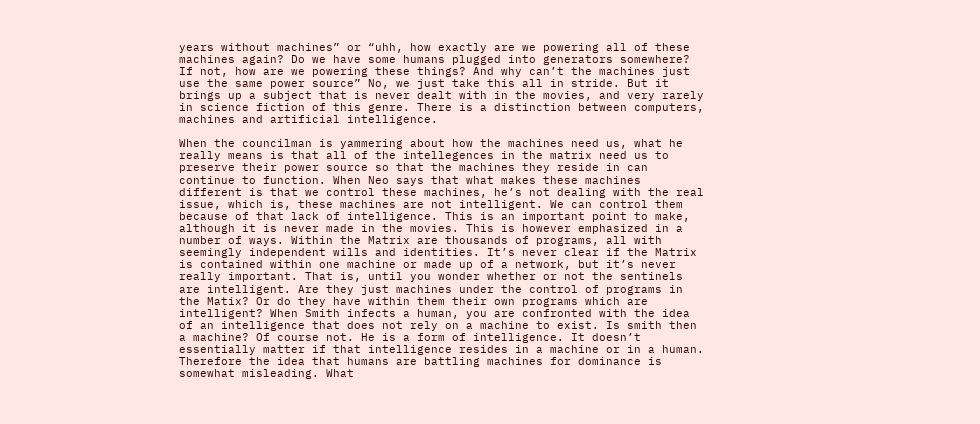years without machines” or “uhh, how exactly are we powering all of these machines again? Do we have some humans plugged into generators somewhere? If not, how are we powering these things? And why can’t the machines just use the same power source” No, we just take this all in stride. But it brings up a subject that is never dealt with in the movies, and very rarely in science fiction of this genre. There is a distinction between computers, machines and artificial intelligence.

When the councilman is yammering about how the machines need us, what he really means is that all of the intellegences in the matrix need us to preserve their power source so that the machines they reside in can continue to function. When Neo says that what makes these machines different is that we control these machines, he’s not dealing with the real issue, which is, these machines are not intelligent. We can control them because of that lack of intelligence. This is an important point to make, although it is never made in the movies. This is however emphasized in a number of ways. Within the Matrix are thousands of programs, all with seemingly independent wills and identities. It’s never clear if the Matrix is contained within one machine or made up of a network, but it’s never really important. That is, until you wonder whether or not the sentinels are intelligent. Are they just machines under the control of programs in the Matix? Or do they have within them their own programs which are intelligent? When Smith infects a human, you are confronted with the idea of an intelligence that does not rely on a machine to exist. Is smith then a machine? Of course not. He is a form of intelligence. It doesn’t essentially matter if that intelligence resides in a machine or in a human. Therefore the idea that humans are battling machines for dominance is somewhat misleading. What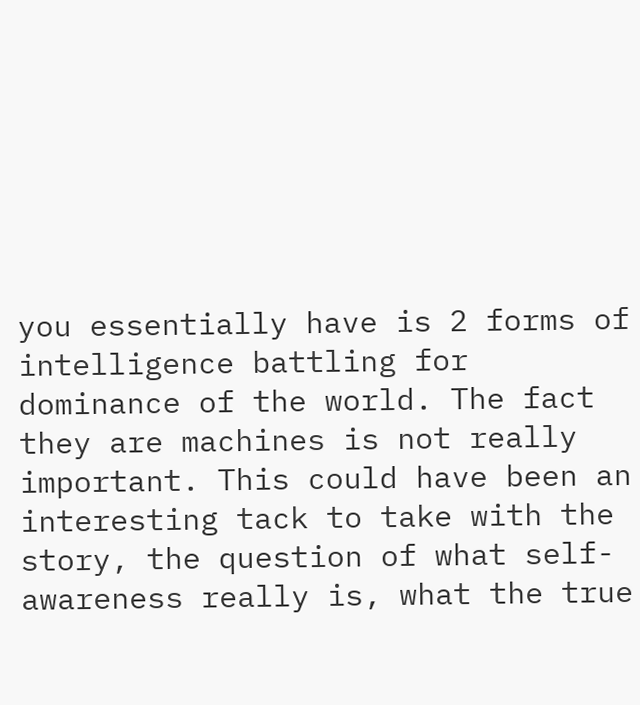you essentially have is 2 forms of intelligence battling for dominance of the world. The fact they are machines is not really important. This could have been an interesting tack to take with the story, the question of what self-awareness really is, what the true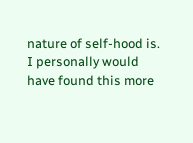nature of self-hood is. I personally would have found this more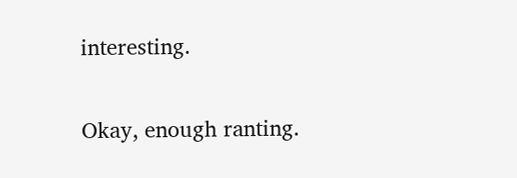interesting.

Okay, enough ranting.